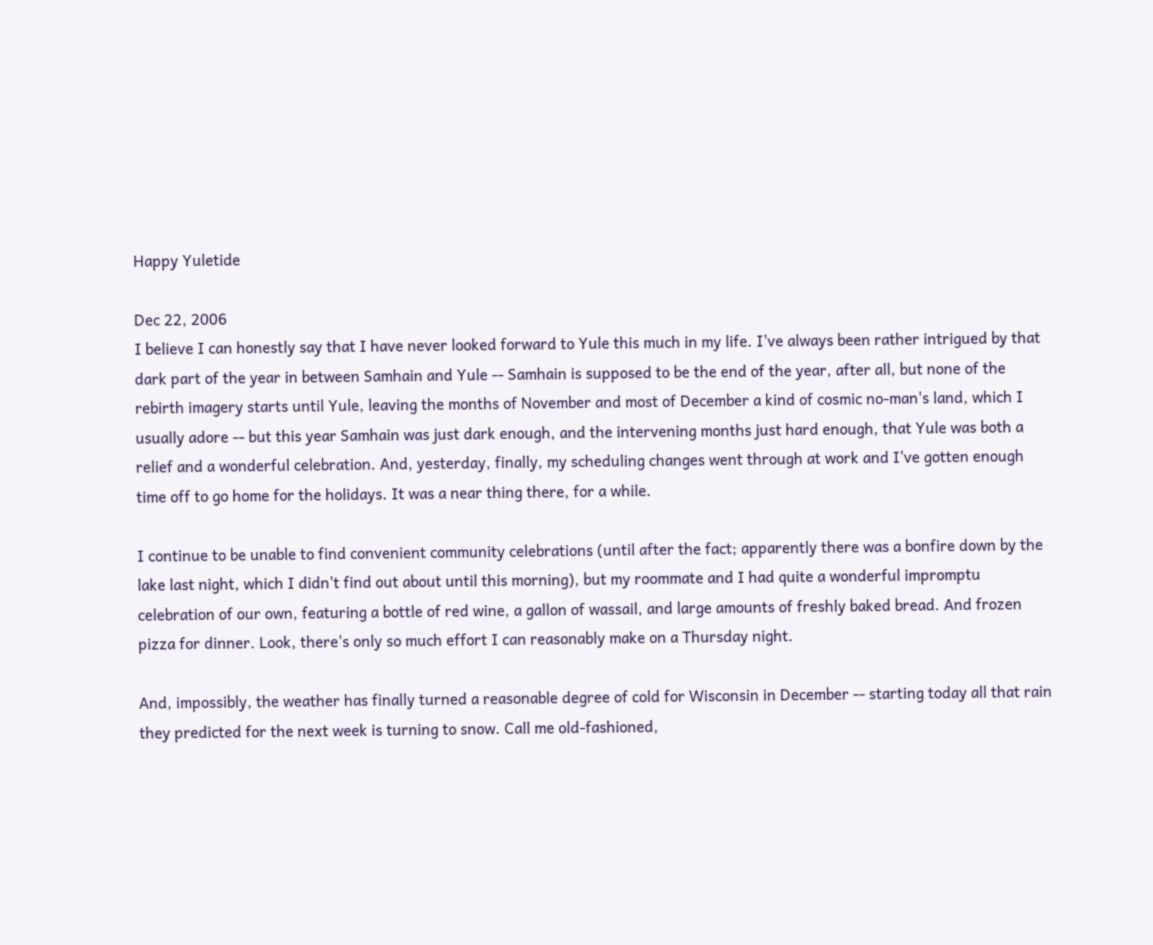Happy Yuletide

Dec 22, 2006
I believe I can honestly say that I have never looked forward to Yule this much in my life. I've always been rather intrigued by that dark part of the year in between Samhain and Yule -- Samhain is supposed to be the end of the year, after all, but none of the rebirth imagery starts until Yule, leaving the months of November and most of December a kind of cosmic no-man's land, which I usually adore -- but this year Samhain was just dark enough, and the intervening months just hard enough, that Yule was both a relief and a wonderful celebration. And, yesterday, finally, my scheduling changes went through at work and I've gotten enough time off to go home for the holidays. It was a near thing there, for a while.

I continue to be unable to find convenient community celebrations (until after the fact; apparently there was a bonfire down by the lake last night, which I didn't find out about until this morning), but my roommate and I had quite a wonderful impromptu celebration of our own, featuring a bottle of red wine, a gallon of wassail, and large amounts of freshly baked bread. And frozen pizza for dinner. Look, there's only so much effort I can reasonably make on a Thursday night.

And, impossibly, the weather has finally turned a reasonable degree of cold for Wisconsin in December -- starting today all that rain they predicted for the next week is turning to snow. Call me old-fashioned,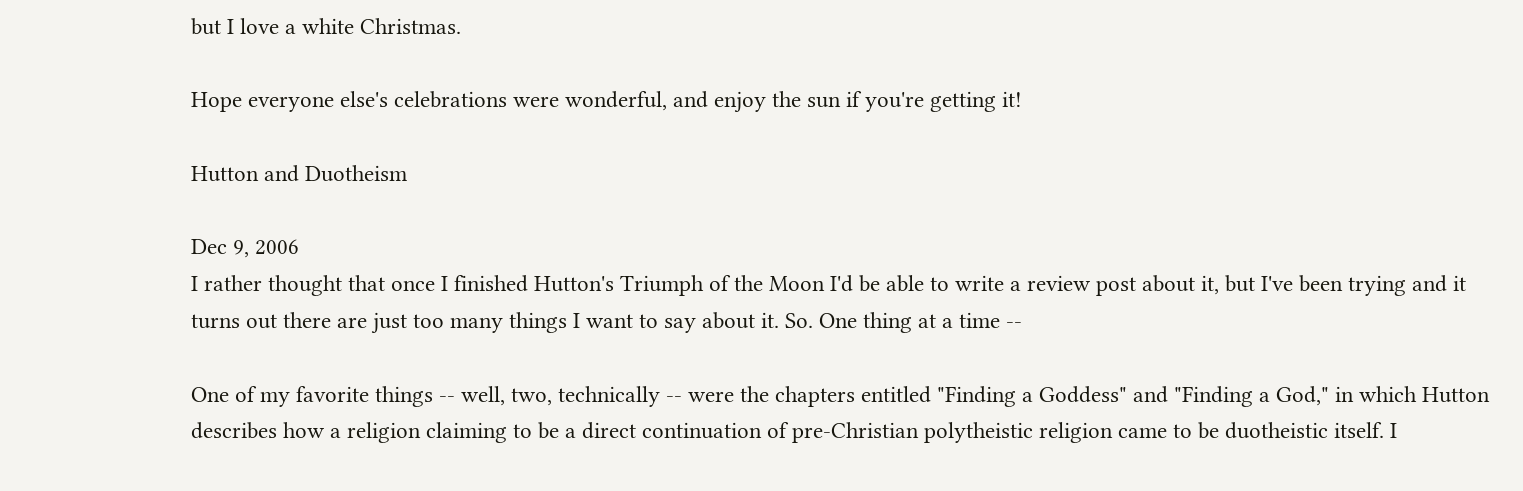but I love a white Christmas.

Hope everyone else's celebrations were wonderful, and enjoy the sun if you're getting it!

Hutton and Duotheism

Dec 9, 2006
I rather thought that once I finished Hutton's Triumph of the Moon I'd be able to write a review post about it, but I've been trying and it turns out there are just too many things I want to say about it. So. One thing at a time --

One of my favorite things -- well, two, technically -- were the chapters entitled "Finding a Goddess" and "Finding a God," in which Hutton describes how a religion claiming to be a direct continuation of pre-Christian polytheistic religion came to be duotheistic itself. I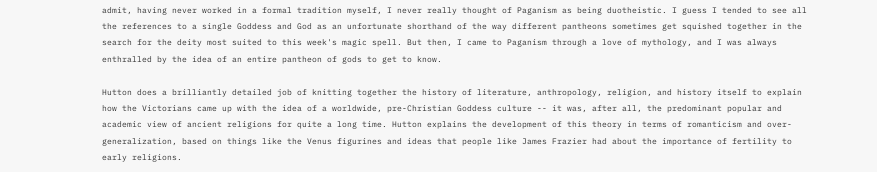admit, having never worked in a formal tradition myself, I never really thought of Paganism as being duotheistic. I guess I tended to see all the references to a single Goddess and God as an unfortunate shorthand of the way different pantheons sometimes get squished together in the search for the deity most suited to this week's magic spell. But then, I came to Paganism through a love of mythology, and I was always enthralled by the idea of an entire pantheon of gods to get to know.

Hutton does a brilliantly detailed job of knitting together the history of literature, anthropology, religion, and history itself to explain how the Victorians came up with the idea of a worldwide, pre-Christian Goddess culture -- it was, after all, the predominant popular and academic view of ancient religions for quite a long time. Hutton explains the development of this theory in terms of romanticism and over-generalization, based on things like the Venus figurines and ideas that people like James Frazier had about the importance of fertility to early religions.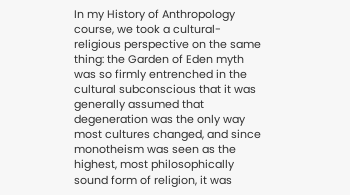In my History of Anthropology course, we took a cultural-religious perspective on the same thing: the Garden of Eden myth was so firmly entrenched in the cultural subconscious that it was generally assumed that degeneration was the only way most cultures changed, and since monotheism was seen as the highest, most philosophically sound form of religion, it was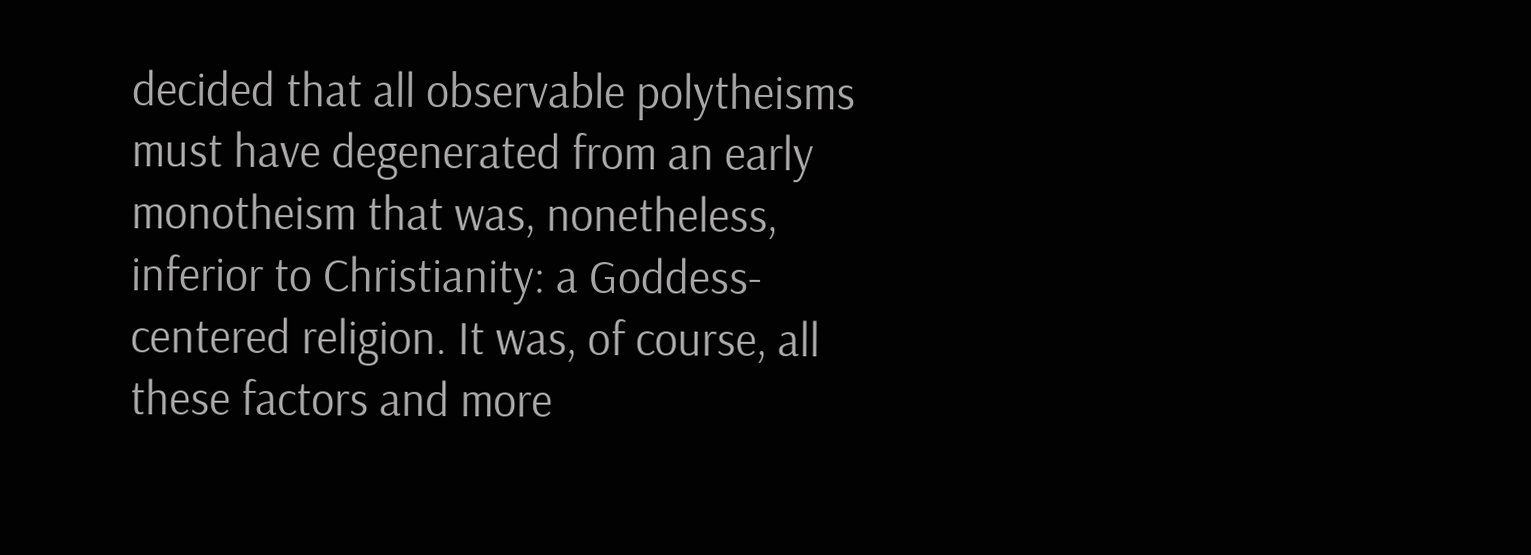decided that all observable polytheisms must have degenerated from an early monotheism that was, nonetheless, inferior to Christianity: a Goddess-centered religion. It was, of course, all these factors and more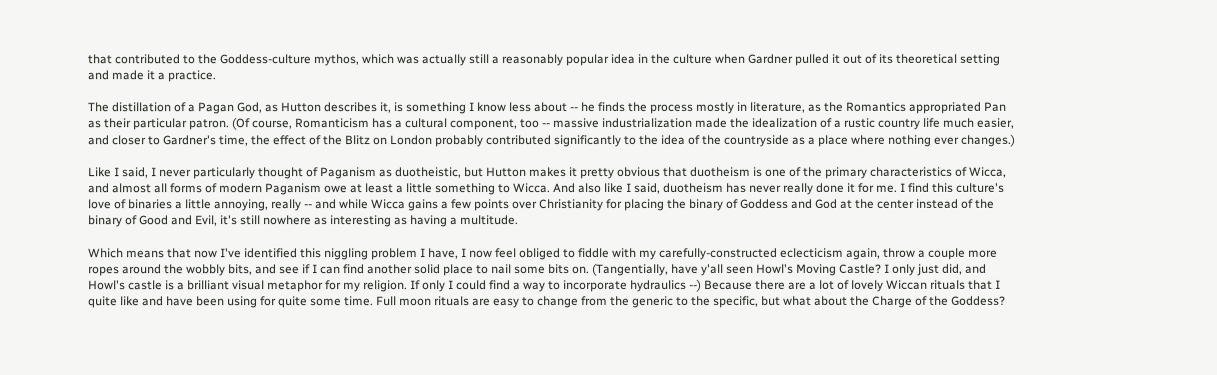that contributed to the Goddess-culture mythos, which was actually still a reasonably popular idea in the culture when Gardner pulled it out of its theoretical setting and made it a practice.

The distillation of a Pagan God, as Hutton describes it, is something I know less about -- he finds the process mostly in literature, as the Romantics appropriated Pan as their particular patron. (Of course, Romanticism has a cultural component, too -- massive industrialization made the idealization of a rustic country life much easier, and closer to Gardner's time, the effect of the Blitz on London probably contributed significantly to the idea of the countryside as a place where nothing ever changes.)

Like I said, I never particularly thought of Paganism as duotheistic, but Hutton makes it pretty obvious that duotheism is one of the primary characteristics of Wicca, and almost all forms of modern Paganism owe at least a little something to Wicca. And also like I said, duotheism has never really done it for me. I find this culture's love of binaries a little annoying, really -- and while Wicca gains a few points over Christianity for placing the binary of Goddess and God at the center instead of the binary of Good and Evil, it's still nowhere as interesting as having a multitude.

Which means that now I've identified this niggling problem I have, I now feel obliged to fiddle with my carefully-constructed eclecticism again, throw a couple more ropes around the wobbly bits, and see if I can find another solid place to nail some bits on. (Tangentially, have y'all seen Howl's Moving Castle? I only just did, and Howl's castle is a brilliant visual metaphor for my religion. If only I could find a way to incorporate hydraulics --) Because there are a lot of lovely Wiccan rituals that I quite like and have been using for quite some time. Full moon rituals are easy to change from the generic to the specific, but what about the Charge of the Goddess?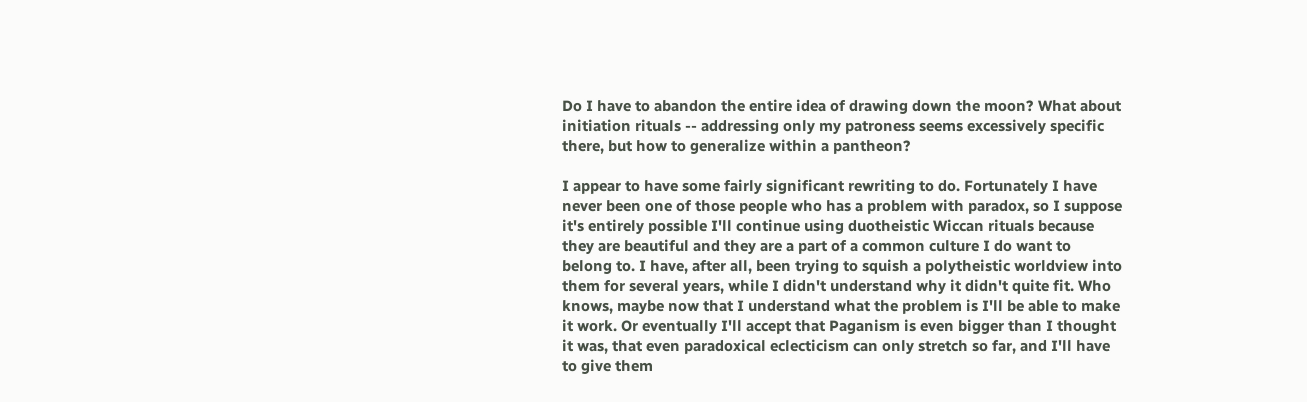Do I have to abandon the entire idea of drawing down the moon? What about initiation rituals -- addressing only my patroness seems excessively specific there, but how to generalize within a pantheon?

I appear to have some fairly significant rewriting to do. Fortunately I have never been one of those people who has a problem with paradox, so I suppose it's entirely possible I'll continue using duotheistic Wiccan rituals because they are beautiful and they are a part of a common culture I do want to belong to. I have, after all, been trying to squish a polytheistic worldview into them for several years, while I didn't understand why it didn't quite fit. Who knows, maybe now that I understand what the problem is I'll be able to make it work. Or eventually I'll accept that Paganism is even bigger than I thought it was, that even paradoxical eclecticism can only stretch so far, and I'll have to give them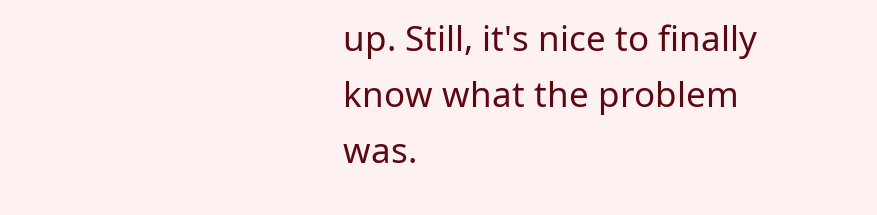up. Still, it's nice to finally know what the problem was.